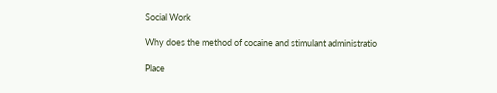Social Work

Why does the method of cocaine and stimulant administratio

Place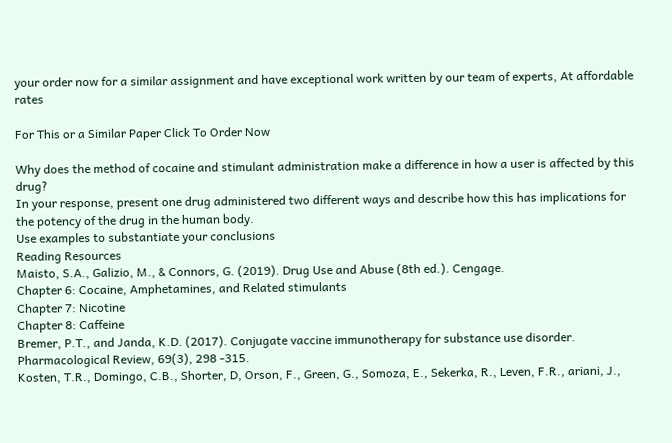your order now for a similar assignment and have exceptional work written by our team of experts, At affordable rates

For This or a Similar Paper Click To Order Now

Why does the method of cocaine and stimulant administration make a difference in how a user is affected by this drug?
In your response, present one drug administered two different ways and describe how this has implications for the potency of the drug in the human body.
Use examples to substantiate your conclusions
Reading Resources
Maisto, S.A., Galizio, M., & Connors, G. (2019). Drug Use and Abuse (8th ed.). Cengage.
Chapter 6: Cocaine, Amphetamines, and Related stimulants
Chapter 7: Nicotine
Chapter 8: Caffeine
Bremer, P.T., and Janda, K.D. (2017). Conjugate vaccine immunotherapy for substance use disorder. Pharmacological Review, 69(3), 298 -315.
Kosten, T.R., Domingo, C.B., Shorter, D, Orson, F., Green, G., Somoza, E., Sekerka, R., Leven, F.R., ariani, J.,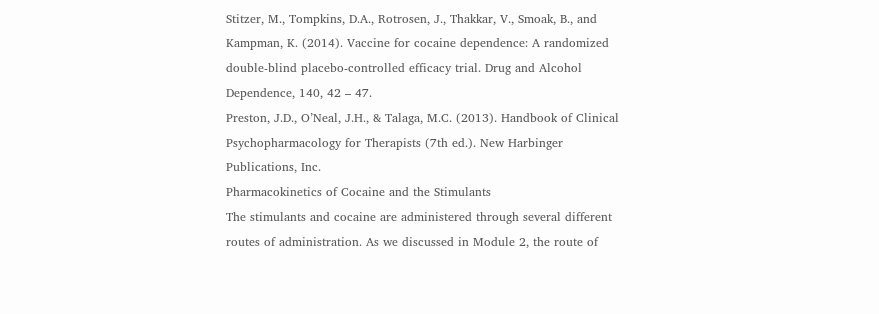Stitzer, M., Tompkins, D.A., Rotrosen, J., Thakkar, V., Smoak, B., and Kampman, K. (2014). Vaccine for cocaine dependence: A randomized double-blind placebo-controlled efficacy trial. Drug and Alcohol Dependence, 140, 42 – 47.
Preston, J.D., O’Neal, J.H., & Talaga, M.C. (2013). Handbook of Clinical Psychopharmacology for Therapists (7th ed.). New Harbinger Publications, Inc.
Pharmacokinetics of Cocaine and the Stimulants
The stimulants and cocaine are administered through several different routes of administration. As we discussed in Module 2, the route of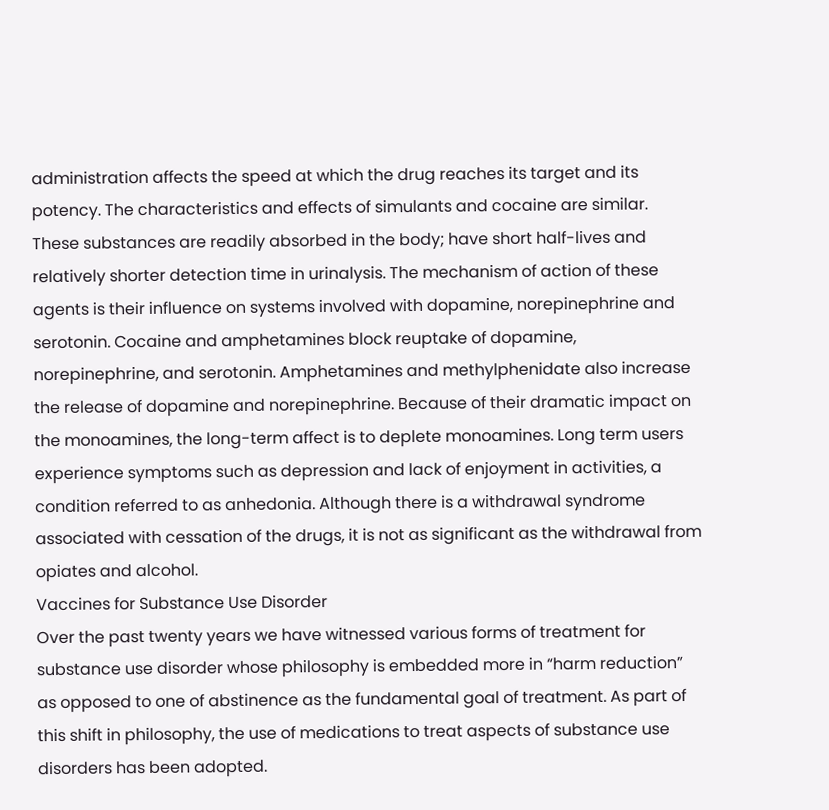administration affects the speed at which the drug reaches its target and its potency. The characteristics and effects of simulants and cocaine are similar.
These substances are readily absorbed in the body; have short half-lives and relatively shorter detection time in urinalysis. The mechanism of action of these agents is their influence on systems involved with dopamine, norepinephrine and serotonin. Cocaine and amphetamines block reuptake of dopamine, norepinephrine, and serotonin. Amphetamines and methylphenidate also increase the release of dopamine and norepinephrine. Because of their dramatic impact on the monoamines, the long-term affect is to deplete monoamines. Long term users experience symptoms such as depression and lack of enjoyment in activities, a condition referred to as anhedonia. Although there is a withdrawal syndrome associated with cessation of the drugs, it is not as significant as the withdrawal from opiates and alcohol.
Vaccines for Substance Use Disorder
Over the past twenty years we have witnessed various forms of treatment for substance use disorder whose philosophy is embedded more in “harm reduction” as opposed to one of abstinence as the fundamental goal of treatment. As part of this shift in philosophy, the use of medications to treat aspects of substance use disorders has been adopted.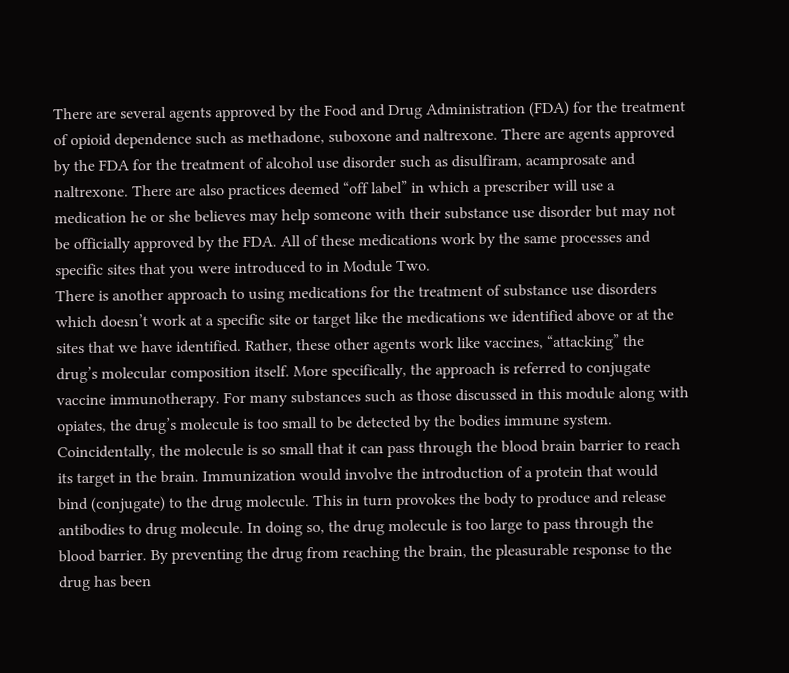There are several agents approved by the Food and Drug Administration (FDA) for the treatment of opioid dependence such as methadone, suboxone and naltrexone. There are agents approved by the FDA for the treatment of alcohol use disorder such as disulfiram, acamprosate and naltrexone. There are also practices deemed “off label” in which a prescriber will use a medication he or she believes may help someone with their substance use disorder but may not be officially approved by the FDA. All of these medications work by the same processes and specific sites that you were introduced to in Module Two.
There is another approach to using medications for the treatment of substance use disorders which doesn’t work at a specific site or target like the medications we identified above or at the sites that we have identified. Rather, these other agents work like vaccines, “attacking” the drug’s molecular composition itself. More specifically, the approach is referred to conjugate vaccine immunotherapy. For many substances such as those discussed in this module along with opiates, the drug’s molecule is too small to be detected by the bodies immune system. Coincidentally, the molecule is so small that it can pass through the blood brain barrier to reach its target in the brain. Immunization would involve the introduction of a protein that would bind (conjugate) to the drug molecule. This in turn provokes the body to produce and release antibodies to drug molecule. In doing so, the drug molecule is too large to pass through the blood barrier. By preventing the drug from reaching the brain, the pleasurable response to the drug has been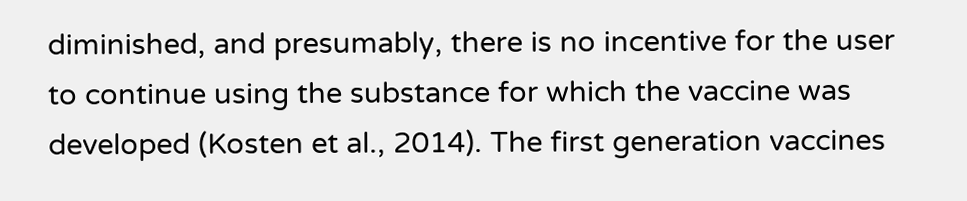diminished, and presumably, there is no incentive for the user to continue using the substance for which the vaccine was developed (Kosten et al., 2014). The first generation vaccines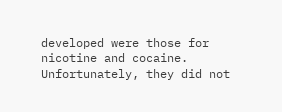developed were those for nicotine and cocaine. Unfortunately, they did not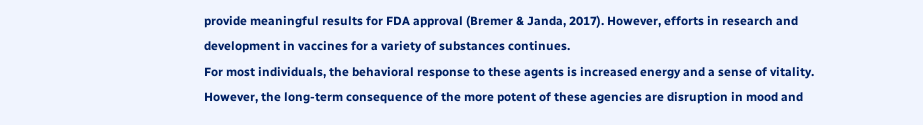provide meaningful results for FDA approval (Bremer & Janda, 2017). However, efforts in research and development in vaccines for a variety of substances continues.
For most individuals, the behavioral response to these agents is increased energy and a sense of vitality. However, the long-term consequence of the more potent of these agencies are disruption in mood and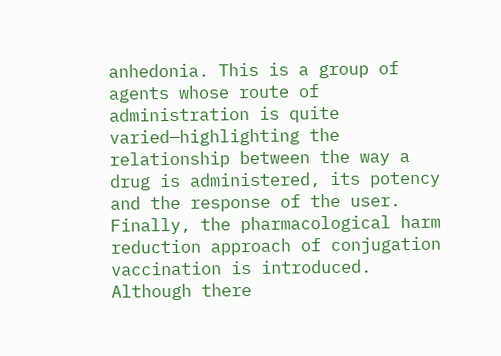anhedonia. This is a group of agents whose route of administration is quite varied—highlighting the relationship between the way a drug is administered, its potency and the response of the user. Finally, the pharmacological harm reduction approach of conjugation vaccination is introduced. Although there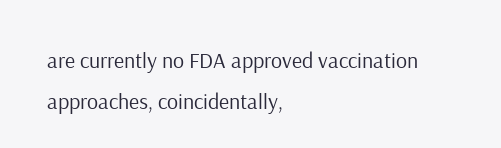are currently no FDA approved vaccination approaches, coincidentally,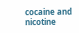cocaine and nicotine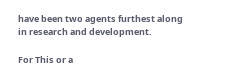have been two agents furthest along in research and development.

For This or a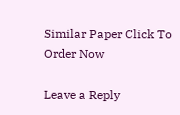Similar Paper Click To Order Now

Leave a Reply